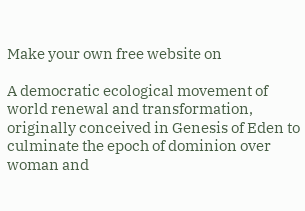Make your own free website on

A democratic ecological movement of world renewal and transformation, originally conceived in Genesis of Eden to culminate the epoch of dominion over woman and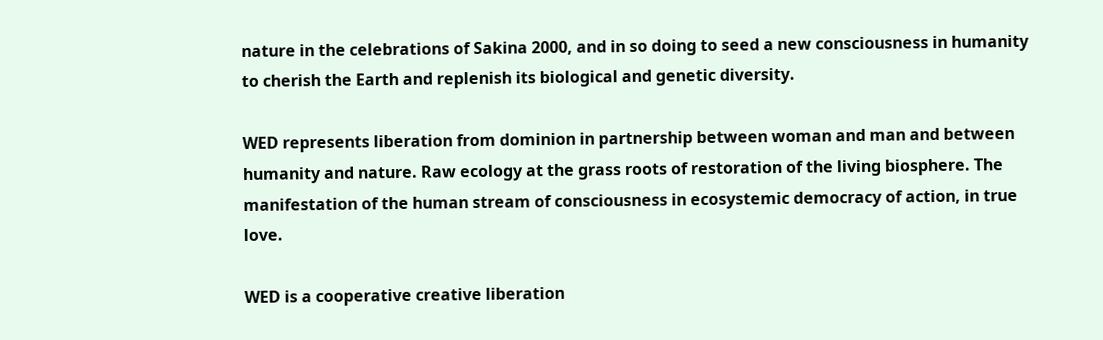nature in the celebrations of Sakina 2000, and in so doing to seed a new consciousness in humanity to cherish the Earth and replenish its biological and genetic diversity.

WED represents liberation from dominion in partnership between woman and man and between humanity and nature. Raw ecology at the grass roots of restoration of the living biosphere. The manifestation of the human stream of consciousness in ecosystemic democracy of action, in true love.

WED is a cooperative creative liberation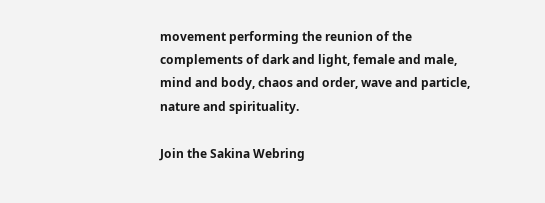movement performing the reunion of the complements of dark and light, female and male, mind and body, chaos and order, wave and particle, nature and spirituality.

Join the Sakina Webring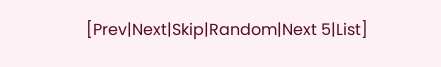[Prev|Next|Skip|Random|Next 5|List]